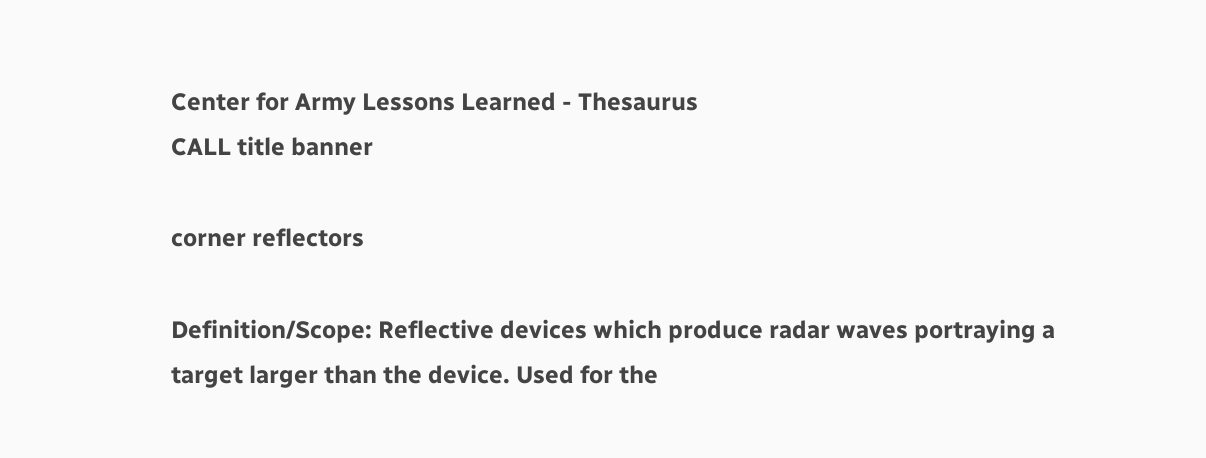Center for Army Lessons Learned - Thesaurus
CALL title banner

corner reflectors

Definition/Scope: Reflective devices which produce radar waves portraying a target larger than the device. Used for the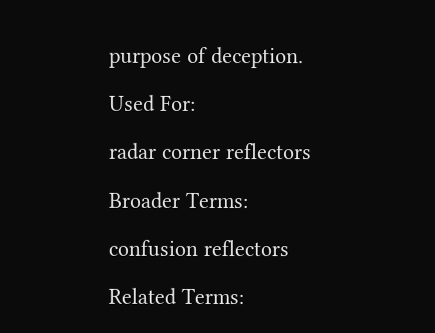purpose of deception.

Used For:

radar corner reflectors

Broader Terms:

confusion reflectors

Related Terms: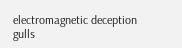electromagnetic deception
gulls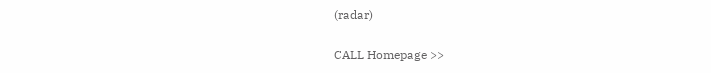(radar)

CALL Homepage >>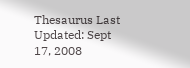Thesaurus Last Updated: Sept 17, 2008